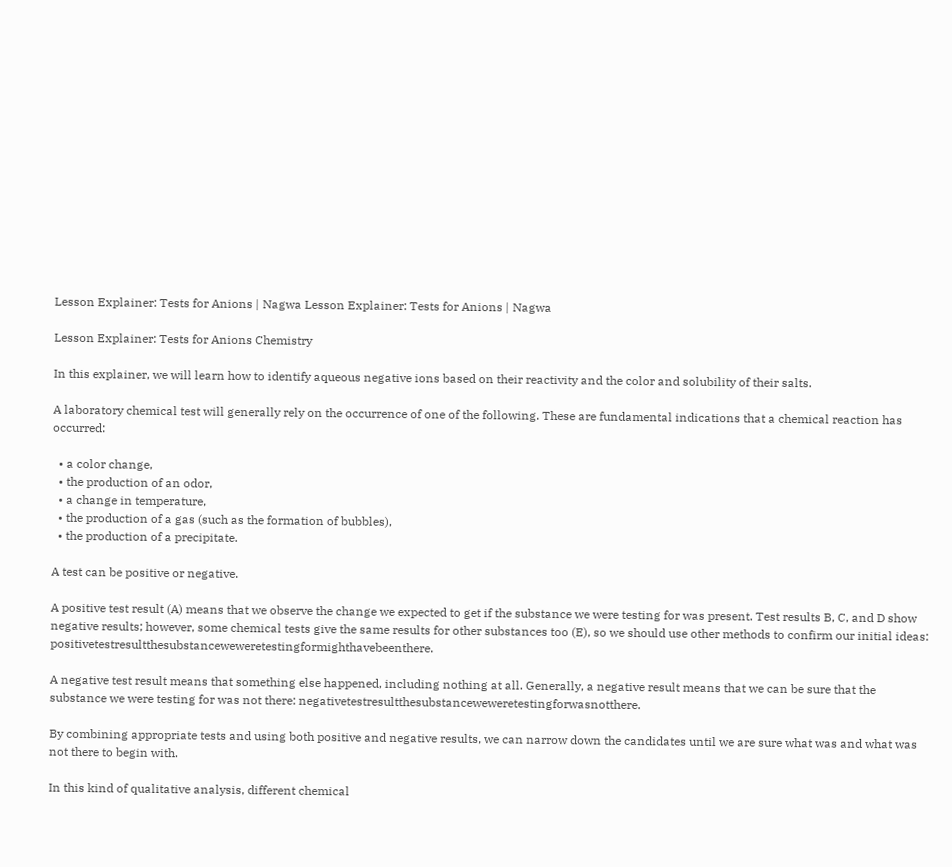Lesson Explainer: Tests for Anions | Nagwa Lesson Explainer: Tests for Anions | Nagwa

Lesson Explainer: Tests for Anions Chemistry

In this explainer, we will learn how to identify aqueous negative ions based on their reactivity and the color and solubility of their salts.

A laboratory chemical test will generally rely on the occurrence of one of the following. These are fundamental indications that a chemical reaction has occurred:

  • a color change,
  • the production of an odor,
  • a change in temperature,
  • the production of a gas (such as the formation of bubbles),
  • the production of a precipitate.

A test can be positive or negative.

A positive test result (A) means that we observe the change we expected to get if the substance we were testing for was present. Test results B, C, and D show negative results; however, some chemical tests give the same results for other substances too (E), so we should use other methods to confirm our initial ideas: positivetestresultthesubstanceweweretestingformighthavebeenthere.

A negative test result means that something else happened, including nothing at all. Generally, a negative result means that we can be sure that the substance we were testing for was not there: negativetestresultthesubstanceweweretestingforwasnotthere.

By combining appropriate tests and using both positive and negative results, we can narrow down the candidates until we are sure what was and what was not there to begin with.

In this kind of qualitative analysis, different chemical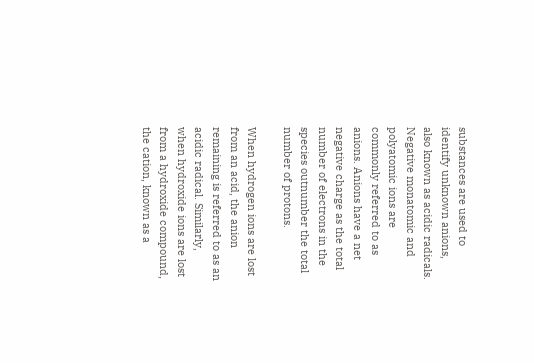substances are used to identify unknown anions, also known as acidic radicals. Negative monatomic and polyatomic ions are commonly referred to as anions. Anions have a net negative charge as the total number of electrons in the species outnumber the total number of protons.

When hydrogen ions are lost from an acid, the anion remaining is referred to as an acidic radical. Similarly, when hydroxide ions are lost from a hydroxide compound, the cation, known as a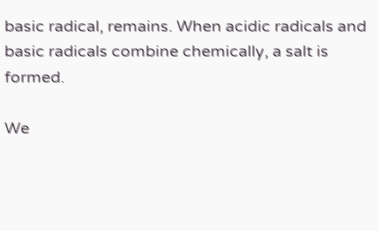basic radical, remains. When acidic radicals and basic radicals combine chemically, a salt is formed.

We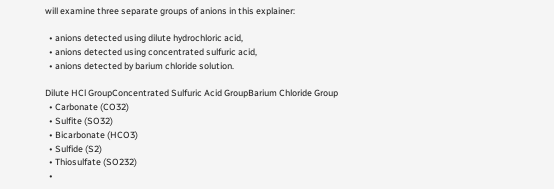will examine three separate groups of anions in this explainer:

  • anions detected using dilute hydrochloric acid,
  • anions detected using concentrated sulfuric acid,
  • anions detected by barium chloride solution.

Dilute HCl GroupConcentrated Sulfuric Acid GroupBarium Chloride Group
  • Carbonate (CO32)
  • Sulfite (SO32)
  • Bicarbonate (HCO3)
  • Sulfide (S2)
  • Thiosulfate (SO232)
  •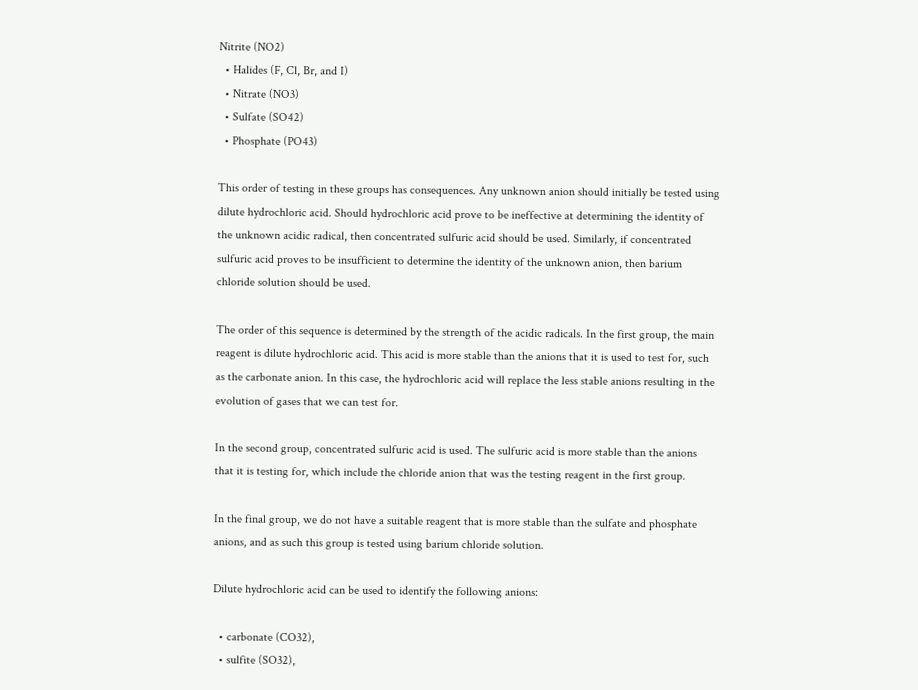Nitrite (NO2)
  • Halides (F, Cl, Br, and I)
  • Nitrate (NO3)
  • Sulfate (SO42)
  • Phosphate (PO43)

This order of testing in these groups has consequences. Any unknown anion should initially be tested using dilute hydrochloric acid. Should hydrochloric acid prove to be ineffective at determining the identity of the unknown acidic radical, then concentrated sulfuric acid should be used. Similarly, if concentrated sulfuric acid proves to be insufficient to determine the identity of the unknown anion, then barium chloride solution should be used.

The order of this sequence is determined by the strength of the acidic radicals. In the first group, the main reagent is dilute hydrochloric acid. This acid is more stable than the anions that it is used to test for, such as the carbonate anion. In this case, the hydrochloric acid will replace the less stable anions resulting in the evolution of gases that we can test for.

In the second group, concentrated sulfuric acid is used. The sulfuric acid is more stable than the anions that it is testing for, which include the chloride anion that was the testing reagent in the first group.

In the final group, we do not have a suitable reagent that is more stable than the sulfate and phosphate anions, and as such this group is tested using barium chloride solution.

Dilute hydrochloric acid can be used to identify the following anions:

  • carbonate (CO32),
  • sulfite (SO32),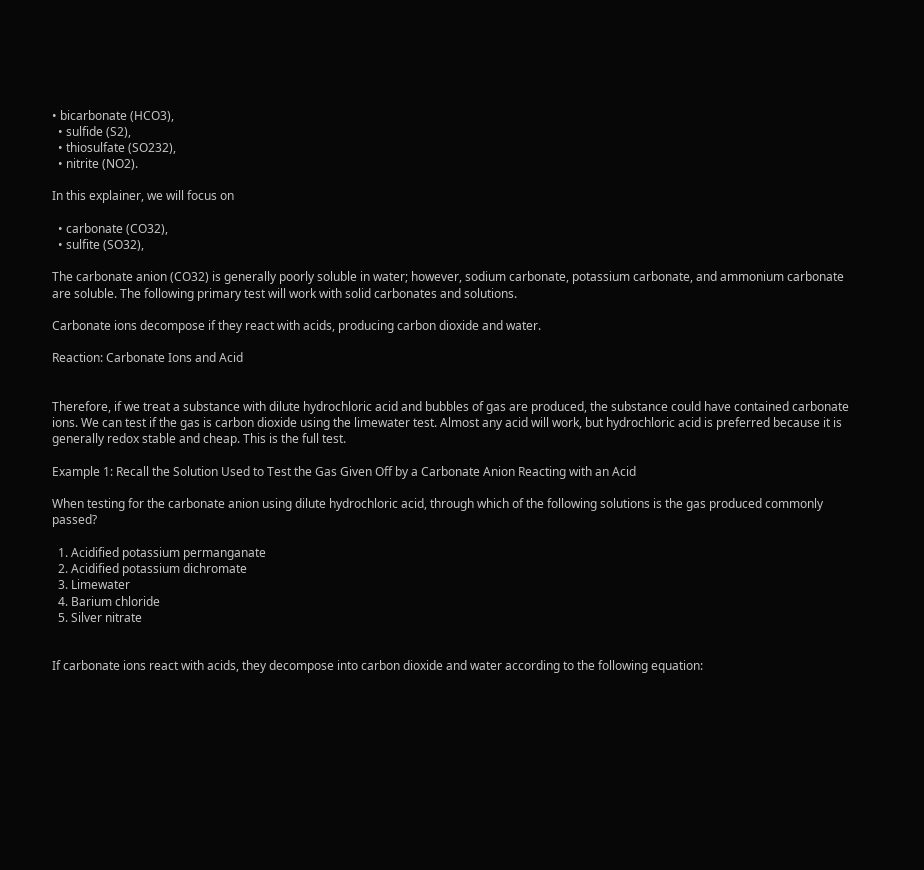• bicarbonate (HCO3),
  • sulfide (S2),
  • thiosulfate (SO232),
  • nitrite (NO2).

In this explainer, we will focus on

  • carbonate (CO32),
  • sulfite (SO32),

The carbonate anion (CO32) is generally poorly soluble in water; however, sodium carbonate, potassium carbonate, and ammonium carbonate are soluble. The following primary test will work with solid carbonates and solutions.

Carbonate ions decompose if they react with acids, producing carbon dioxide and water.

Reaction: Carbonate Ions and Acid


Therefore, if we treat a substance with dilute hydrochloric acid and bubbles of gas are produced, the substance could have contained carbonate ions. We can test if the gas is carbon dioxide using the limewater test. Almost any acid will work, but hydrochloric acid is preferred because it is generally redox stable and cheap. This is the full test.

Example 1: Recall the Solution Used to Test the Gas Given Off by a Carbonate Anion Reacting with an Acid

When testing for the carbonate anion using dilute hydrochloric acid, through which of the following solutions is the gas produced commonly passed?

  1. Acidified potassium permanganate
  2. Acidified potassium dichromate
  3. Limewater
  4. Barium chloride
  5. Silver nitrate


If carbonate ions react with acids, they decompose into carbon dioxide and water according to the following equation: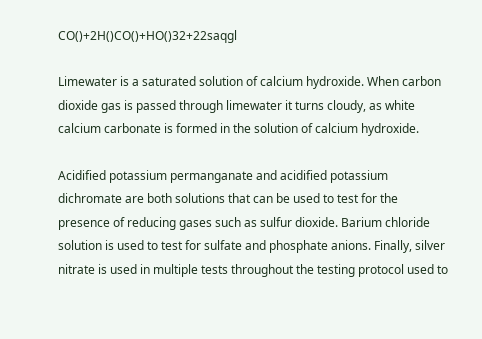CO()+2H()CO()+HO()32+22saqgl

Limewater is a saturated solution of calcium hydroxide. When carbon dioxide gas is passed through limewater it turns cloudy, as white calcium carbonate is formed in the solution of calcium hydroxide.

Acidified potassium permanganate and acidified potassium dichromate are both solutions that can be used to test for the presence of reducing gases such as sulfur dioxide. Barium chloride solution is used to test for sulfate and phosphate anions. Finally, silver nitrate is used in multiple tests throughout the testing protocol used to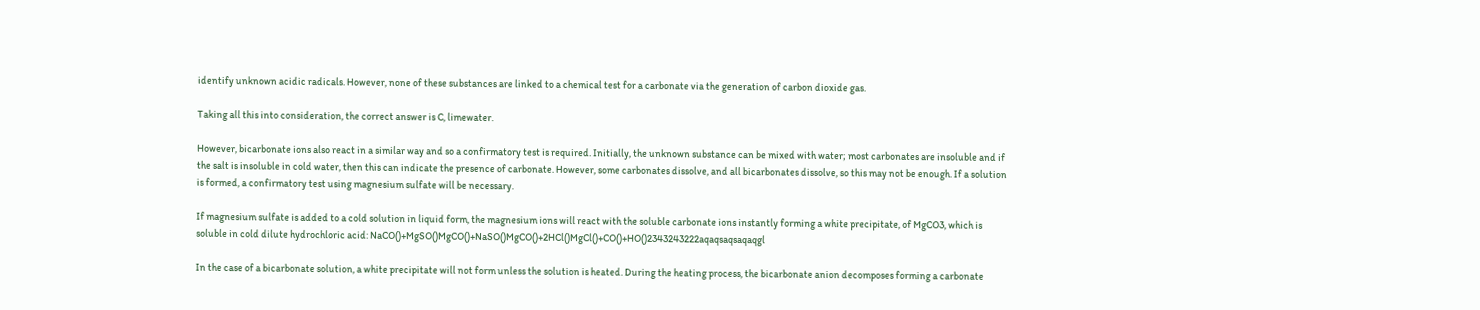identify unknown acidic radicals. However, none of these substances are linked to a chemical test for a carbonate via the generation of carbon dioxide gas.

Taking all this into consideration, the correct answer is C, limewater.

However, bicarbonate ions also react in a similar way and so a confirmatory test is required. Initially, the unknown substance can be mixed with water; most carbonates are insoluble and if the salt is insoluble in cold water, then this can indicate the presence of carbonate. However, some carbonates dissolve, and all bicarbonates dissolve, so this may not be enough. If a solution is formed, a confirmatory test using magnesium sulfate will be necessary.

If magnesium sulfate is added to a cold solution in liquid form, the magnesium ions will react with the soluble carbonate ions instantly forming a white precipitate, of MgCO3, which is soluble in cold dilute hydrochloric acid: NaCO()+MgSO()MgCO()+NaSO()MgCO()+2HCl()MgCl()+CO()+HO()2343243222aqaqsaqsaqaqgl

In the case of a bicarbonate solution, a white precipitate will not form unless the solution is heated. During the heating process, the bicarbonate anion decomposes forming a carbonate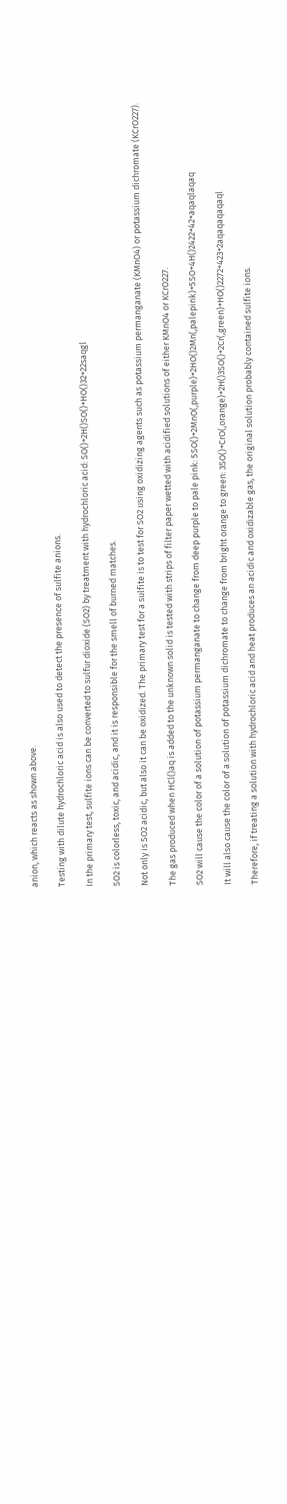anion, which reacts as shown above.

Testing with dilute hydrochloric acid is also used to detect the presence of sulfite anions.

In the primary test, sulfite ions can be converted to sulfur dioxide (SO2) by treatment with hydrochloric acid: SO()+2H()SO()+HO()32+22saqgl

SO2 is colorless, toxic, and acidic, and it is responsible for the smell of burned matches.

Not only is SO2 acidic, but also it can be oxidized. The primary test for a sulfite is to test for SO2 using oxidizing agents such as potassium permanganate (KMnO4) or potassium dichromate (KCrO227).

The gas produced when HCl()aq is added to the unknown solid is tested with strips of filter paper wetted with acidified solutions of either KMnO4 or KCrO227.

SO2 will cause the color of a solution of potassium permanganate to change from deep purple to pale pink: 5SO()+2MnO(,purple)+2HO()2Mn(,palepink)+5SO+4H()2422+42+aqaqlaqaq

It will also cause the color of a solution of potassium dichromate to change from bright orange to green: 3SO()+CrO(,orange)+2H()3SO()+2Cr(,green)+HO()2272+423+2aqaqaqaqaql

Therefore, if treating a solution with hydrochloric acid and heat produces an acidic and oxidizable gas, the original solution probably contained sulfite ions.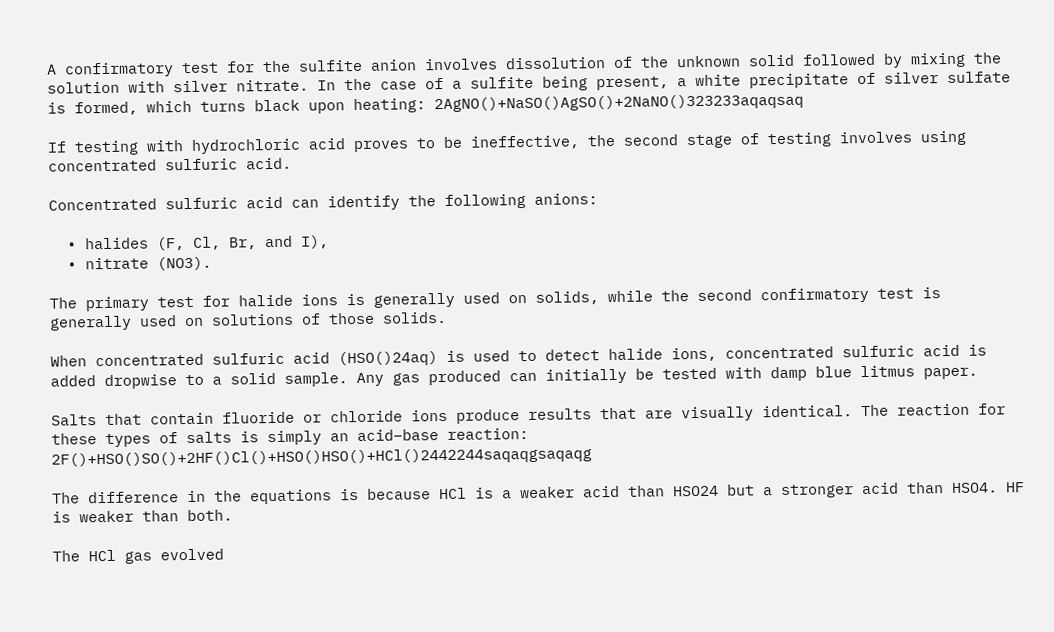A confirmatory test for the sulfite anion involves dissolution of the unknown solid followed by mixing the solution with silver nitrate. In the case of a sulfite being present, a white precipitate of silver sulfate is formed, which turns black upon heating: 2AgNO()+NaSO()AgSO()+2NaNO()323233aqaqsaq

If testing with hydrochloric acid proves to be ineffective, the second stage of testing involves using concentrated sulfuric acid.

Concentrated sulfuric acid can identify the following anions:

  • halides (F, Cl, Br, and I),
  • nitrate (NO3).

The primary test for halide ions is generally used on solids, while the second confirmatory test is generally used on solutions of those solids.

When concentrated sulfuric acid (HSO()24aq) is used to detect halide ions, concentrated sulfuric acid is added dropwise to a solid sample. Any gas produced can initially be tested with damp blue litmus paper.

Salts that contain fluoride or chloride ions produce results that are visually identical. The reaction for these types of salts is simply an acid–base reaction: 2F()+HSO()SO()+2HF()Cl()+HSO()HSO()+HCl()2442244saqaqgsaqaqg

The difference in the equations is because HCl is a weaker acid than HSO24 but a stronger acid than HSO4. HF is weaker than both.

The HCl gas evolved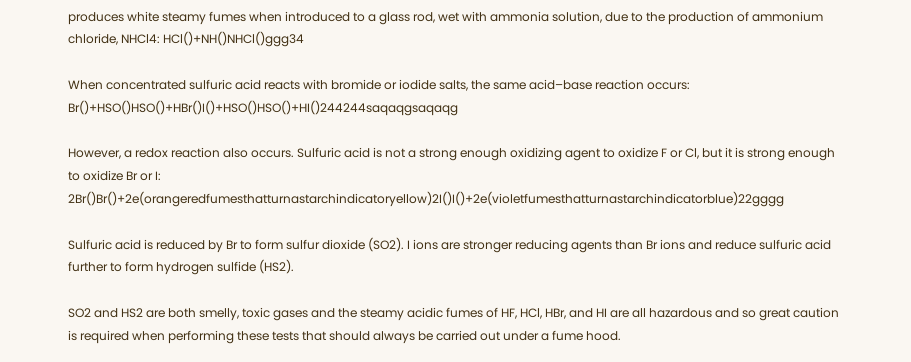produces white steamy fumes when introduced to a glass rod, wet with ammonia solution, due to the production of ammonium chloride, NHCl4: HCl()+NH()NHCl()ggg34

When concentrated sulfuric acid reacts with bromide or iodide salts, the same acid–base reaction occurs: Br()+HSO()HSO()+HBr()I()+HSO()HSO()+HI()244244saqaqgsaqaqg

However, a redox reaction also occurs. Sulfuric acid is not a strong enough oxidizing agent to oxidize F or Cl, but it is strong enough to oxidize Br or I: 2Br()Br()+2e(orangeredfumesthatturnastarchindicatoryellow)2I()I()+2e(violetfumesthatturnastarchindicatorblue)22gggg

Sulfuric acid is reduced by Br to form sulfur dioxide (SO2). I ions are stronger reducing agents than Br ions and reduce sulfuric acid further to form hydrogen sulfide (HS2).

SO2 and HS2 are both smelly, toxic gases and the steamy acidic fumes of HF, HCl, HBr, and HI are all hazardous and so great caution is required when performing these tests that should always be carried out under a fume hood.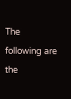The following are the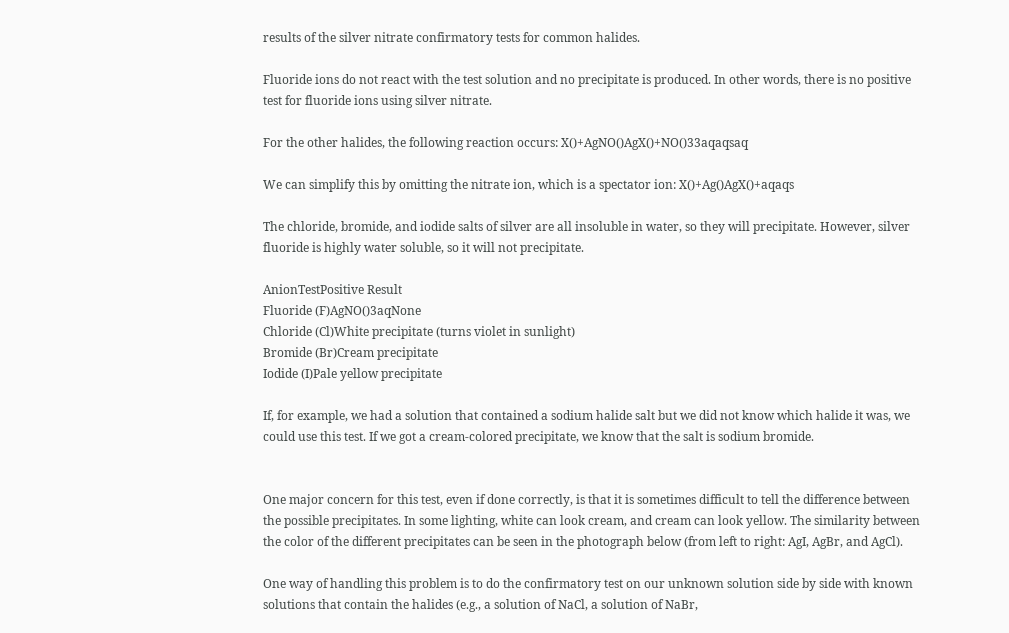results of the silver nitrate confirmatory tests for common halides.

Fluoride ions do not react with the test solution and no precipitate is produced. In other words, there is no positive test for fluoride ions using silver nitrate.

For the other halides, the following reaction occurs: X()+AgNO()AgX()+NO()33aqaqsaq

We can simplify this by omitting the nitrate ion, which is a spectator ion: X()+Ag()AgX()+aqaqs

The chloride, bromide, and iodide salts of silver are all insoluble in water, so they will precipitate. However, silver fluoride is highly water soluble, so it will not precipitate.

AnionTestPositive Result
Fluoride (F)AgNO()3aqNone
Chloride (Cl)White precipitate (turns violet in sunlight)
Bromide (Br)Cream precipitate
Iodide (I)Pale yellow precipitate

If, for example, we had a solution that contained a sodium halide salt but we did not know which halide it was, we could use this test. If we got a cream-colored precipitate, we know that the salt is sodium bromide.


One major concern for this test, even if done correctly, is that it is sometimes difficult to tell the difference between the possible precipitates. In some lighting, white can look cream, and cream can look yellow. The similarity between the color of the different precipitates can be seen in the photograph below (from left to right: AgI, AgBr, and AgCl).

One way of handling this problem is to do the confirmatory test on our unknown solution side by side with known solutions that contain the halides (e.g., a solution of NaCl, a solution of NaBr,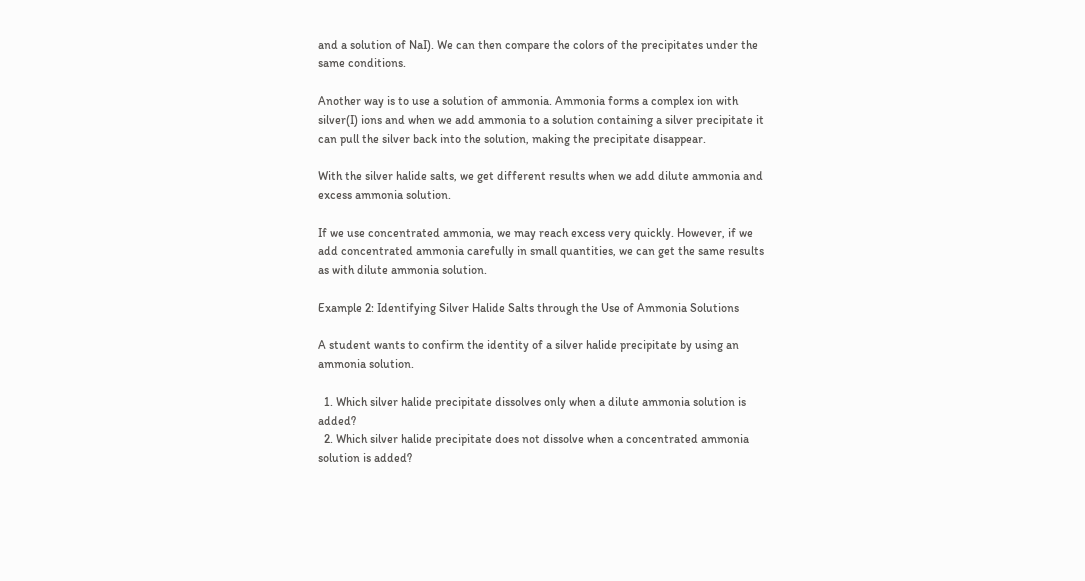and a solution of NaI). We can then compare the colors of the precipitates under the same conditions.

Another way is to use a solution of ammonia. Ammonia forms a complex ion with silver(I) ions and when we add ammonia to a solution containing a silver precipitate it can pull the silver back into the solution, making the precipitate disappear.

With the silver halide salts, we get different results when we add dilute ammonia and excess ammonia solution.

If we use concentrated ammonia, we may reach excess very quickly. However, if we add concentrated ammonia carefully in small quantities, we can get the same results as with dilute ammonia solution.

Example 2: Identifying Silver Halide Salts through the Use of Ammonia Solutions

A student wants to confirm the identity of a silver halide precipitate by using an ammonia solution.

  1. Which silver halide precipitate dissolves only when a dilute ammonia solution is added?
  2. Which silver halide precipitate does not dissolve when a concentrated ammonia solution is added?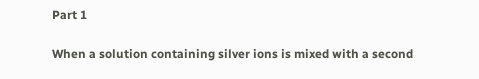Part 1

When a solution containing silver ions is mixed with a second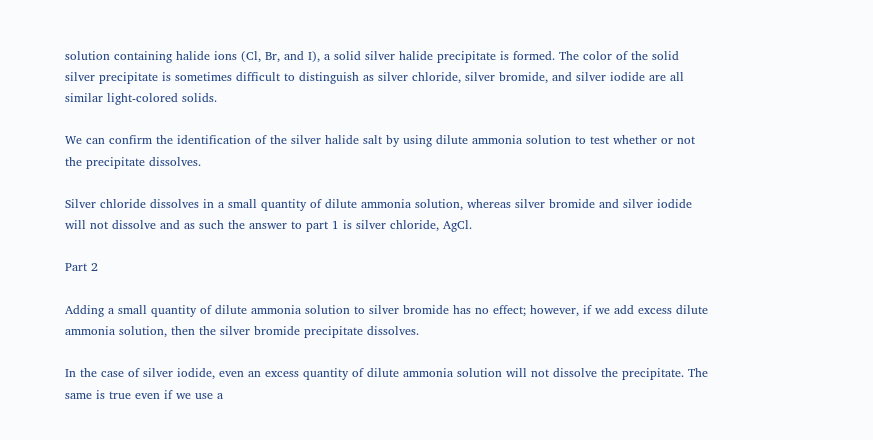solution containing halide ions (Cl, Br, and I), a solid silver halide precipitate is formed. The color of the solid silver precipitate is sometimes difficult to distinguish as silver chloride, silver bromide, and silver iodide are all similar light-colored solids.

We can confirm the identification of the silver halide salt by using dilute ammonia solution to test whether or not the precipitate dissolves.

Silver chloride dissolves in a small quantity of dilute ammonia solution, whereas silver bromide and silver iodide will not dissolve and as such the answer to part 1 is silver chloride, AgCl.

Part 2

Adding a small quantity of dilute ammonia solution to silver bromide has no effect; however, if we add excess dilute ammonia solution, then the silver bromide precipitate dissolves.

In the case of silver iodide, even an excess quantity of dilute ammonia solution will not dissolve the precipitate. The same is true even if we use a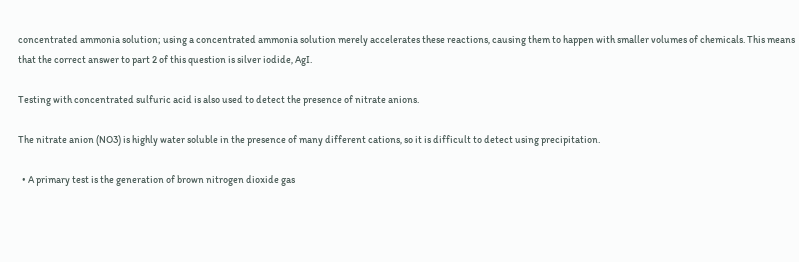concentrated ammonia solution; using a concentrated ammonia solution merely accelerates these reactions, causing them to happen with smaller volumes of chemicals. This means that the correct answer to part 2 of this question is silver iodide, AgI.

Testing with concentrated sulfuric acid is also used to detect the presence of nitrate anions.

The nitrate anion (NO3) is highly water soluble in the presence of many different cations, so it is difficult to detect using precipitation.

  • A primary test is the generation of brown nitrogen dioxide gas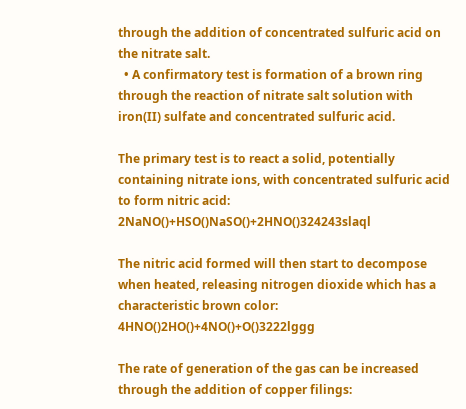through the addition of concentrated sulfuric acid on the nitrate salt.
  • A confirmatory test is formation of a brown ring through the reaction of nitrate salt solution with iron(II) sulfate and concentrated sulfuric acid.

The primary test is to react a solid, potentially containing nitrate ions, with concentrated sulfuric acid to form nitric acid: 2NaNO()+HSO()NaSO()+2HNO()324243slaql

The nitric acid formed will then start to decompose when heated, releasing nitrogen dioxide which has a characteristic brown color: 4HNO()2HO()+4NO()+O()3222lggg

The rate of generation of the gas can be increased through the addition of copper filings: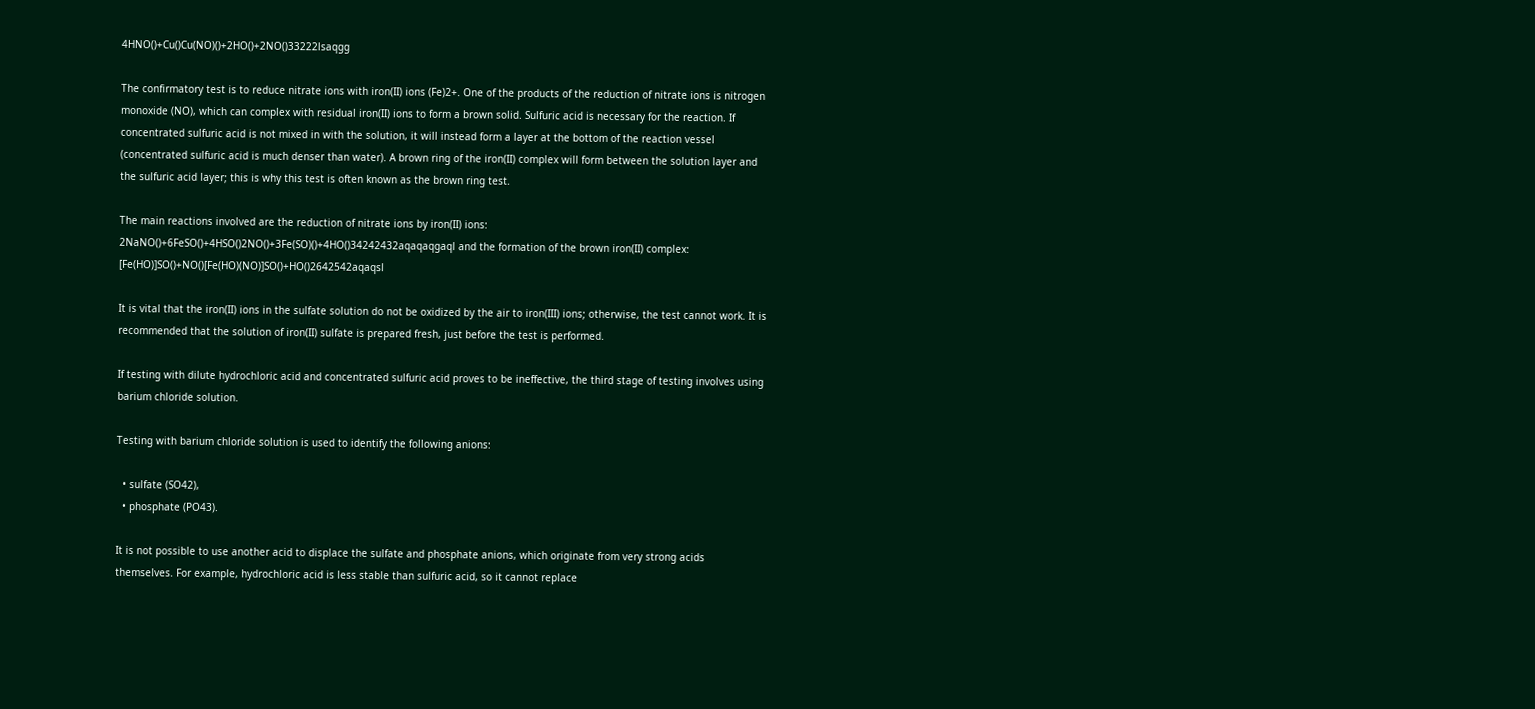4HNO()+Cu()Cu(NO)()+2HO()+2NO()33222lsaqgg

The confirmatory test is to reduce nitrate ions with iron(II) ions (Fe)2+. One of the products of the reduction of nitrate ions is nitrogen monoxide (NO), which can complex with residual iron(II) ions to form a brown solid. Sulfuric acid is necessary for the reaction. If concentrated sulfuric acid is not mixed in with the solution, it will instead form a layer at the bottom of the reaction vessel (concentrated sulfuric acid is much denser than water). A brown ring of the iron(II) complex will form between the solution layer and the sulfuric acid layer; this is why this test is often known as the brown ring test.

The main reactions involved are the reduction of nitrate ions by iron(II) ions: 2NaNO()+6FeSO()+4HSO()2NO()+3Fe(SO)()+4HO()34242432aqaqaqgaql and the formation of the brown iron(II) complex: [Fe(HO)]SO()+NO()[Fe(HO)(NO)]SO()+HO()2642542aqaqsl

It is vital that the iron(II) ions in the sulfate solution do not be oxidized by the air to iron(III) ions; otherwise, the test cannot work. It is recommended that the solution of iron(II) sulfate is prepared fresh, just before the test is performed.

If testing with dilute hydrochloric acid and concentrated sulfuric acid proves to be ineffective, the third stage of testing involves using barium chloride solution.

Testing with barium chloride solution is used to identify the following anions:

  • sulfate (SO42),
  • phosphate (PO43).

It is not possible to use another acid to displace the sulfate and phosphate anions, which originate from very strong acids themselves. For example, hydrochloric acid is less stable than sulfuric acid, so it cannot replace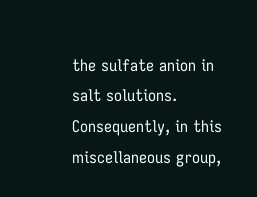the sulfate anion in salt solutions. Consequently, in this miscellaneous group,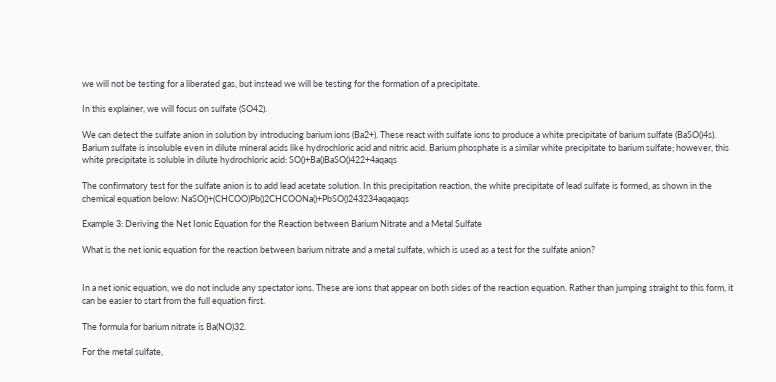we will not be testing for a liberated gas, but instead we will be testing for the formation of a precipitate.

In this explainer, we will focus on sulfate (SO42).

We can detect the sulfate anion in solution by introducing barium ions (Ba2+). These react with sulfate ions to produce a white precipitate of barium sulfate (BaSO()4s). Barium sulfate is insoluble even in dilute mineral acids like hydrochloric acid and nitric acid. Barium phosphate is a similar white precipitate to barium sulfate; however, this white precipitate is soluble in dilute hydrochloric acid: SO()+Ba()BaSO()422+4aqaqs

The confirmatory test for the sulfate anion is to add lead acetate solution. In this precipitation reaction, the white precipitate of lead sulfate is formed, as shown in the chemical equation below: NaSO()+(CHCOO)Pb()2CHCOONa()+PbSO()243234aqaqaqs

Example 3: Deriving the Net Ionic Equation for the Reaction between Barium Nitrate and a Metal Sulfate

What is the net ionic equation for the reaction between barium nitrate and a metal sulfate, which is used as a test for the sulfate anion?


In a net ionic equation, we do not include any spectator ions. These are ions that appear on both sides of the reaction equation. Rather than jumping straight to this form, it can be easier to start from the full equation first.

The formula for barium nitrate is Ba(NO)32.

For the metal sulfate,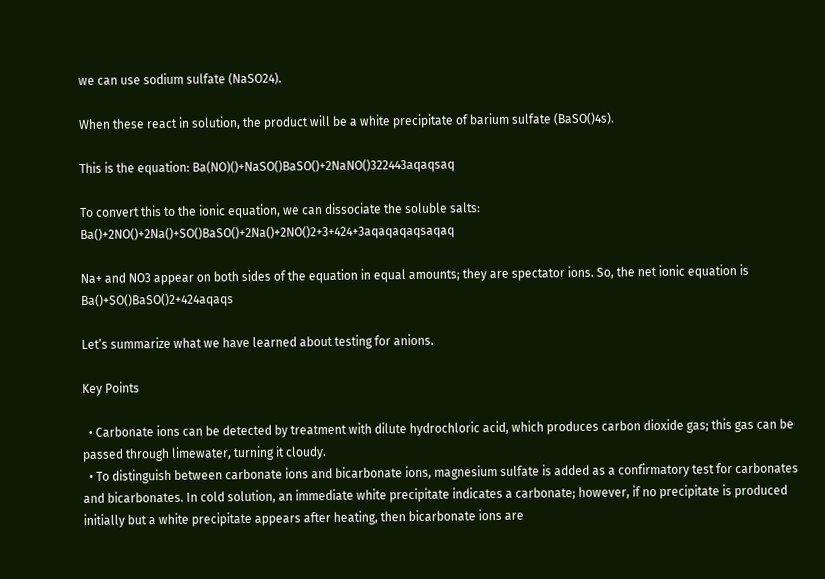we can use sodium sulfate (NaSO24).

When these react in solution, the product will be a white precipitate of barium sulfate (BaSO()4s).

This is the equation: Ba(NO)()+NaSO()BaSO()+2NaNO()322443aqaqsaq

To convert this to the ionic equation, we can dissociate the soluble salts: Ba()+2NO()+2Na()+SO()BaSO()+2Na()+2NO()2+3+424+3aqaqaqaqsaqaq

Na+ and NO3 appear on both sides of the equation in equal amounts; they are spectator ions. So, the net ionic equation is Ba()+SO()BaSO()2+424aqaqs

Let’s summarize what we have learned about testing for anions.

Key Points

  • Carbonate ions can be detected by treatment with dilute hydrochloric acid, which produces carbon dioxide gas; this gas can be passed through limewater, turning it cloudy.
  • To distinguish between carbonate ions and bicarbonate ions, magnesium sulfate is added as a confirmatory test for carbonates and bicarbonates. In cold solution, an immediate white precipitate indicates a carbonate; however, if no precipitate is produced initially but a white precipitate appears after heating, then bicarbonate ions are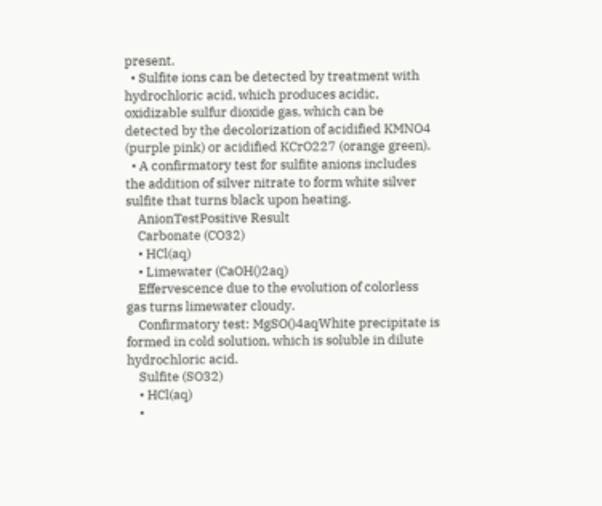present.
  • Sulfite ions can be detected by treatment with hydrochloric acid, which produces acidic, oxidizable sulfur dioxide gas, which can be detected by the decolorization of acidified KMNO4 (purple pink) or acidified KCrO227 (orange green).
  • A confirmatory test for sulfite anions includes the addition of silver nitrate to form white silver sulfite that turns black upon heating.
    AnionTestPositive Result
    Carbonate (CO32)
    • HCl(aq)
    • Limewater (CaOH()2aq)
    Effervescence due to the evolution of colorless gas turns limewater cloudy.
    Confirmatory test: MgSO()4aqWhite precipitate is formed in cold solution, which is soluble in dilute hydrochloric acid.
    Sulfite (SO32)
    • HCl(aq)
    •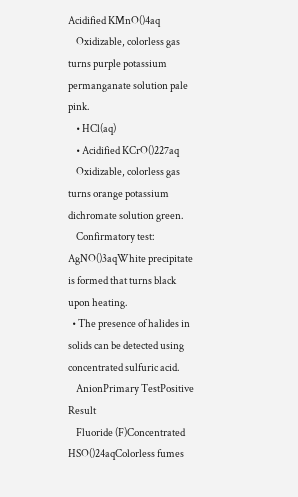Acidified KMnO()4aq
    Oxidizable, colorless gas turns purple potassium permanganate solution pale pink.
    • HCl(aq)
    • Acidified KCrO()227aq
    Oxidizable, colorless gas turns orange potassium dichromate solution green.
    Confirmatory test: AgNO()3aqWhite precipitate is formed that turns black upon heating.
  • The presence of halides in solids can be detected using concentrated sulfuric acid.
    AnionPrimary TestPositive Result
    Fluoride (F)Concentrated HSO()24aqColorless fumes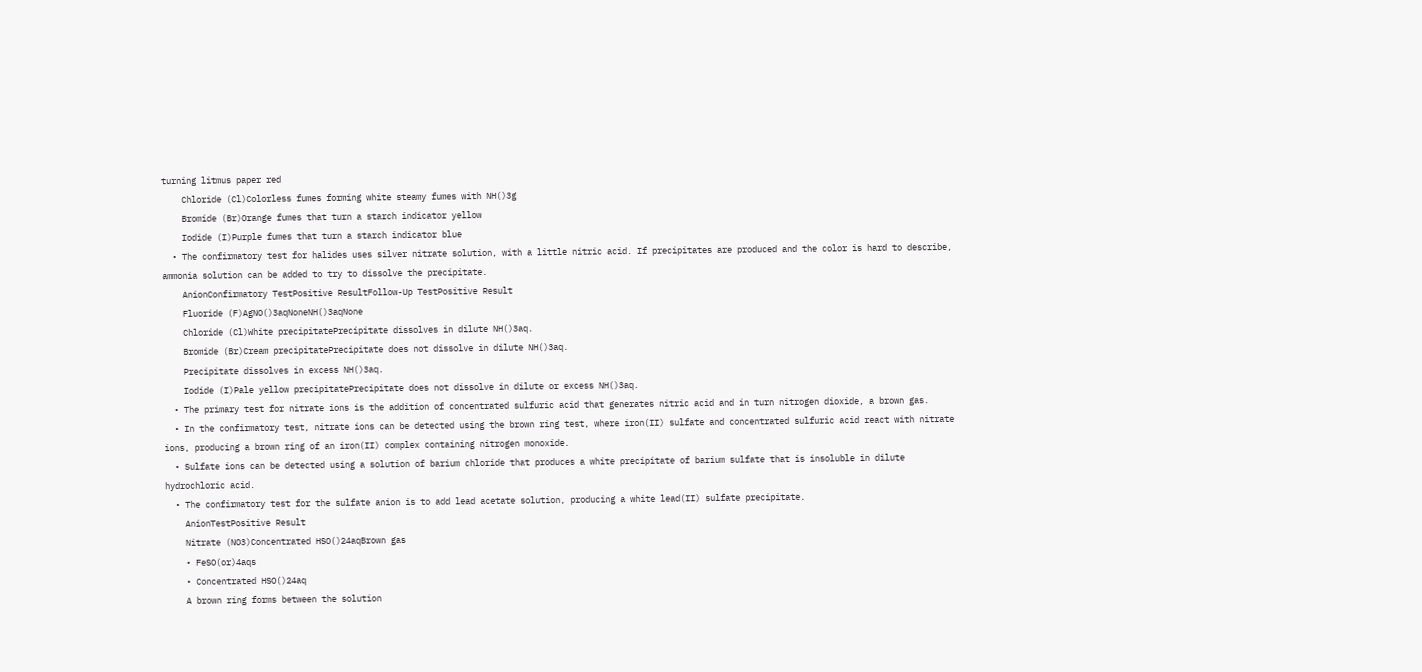turning litmus paper red
    Chloride (Cl)Colorless fumes forming white steamy fumes with NH()3g
    Bromide (Br)Orange fumes that turn a starch indicator yellow
    Iodide (I)Purple fumes that turn a starch indicator blue
  • The confirmatory test for halides uses silver nitrate solution, with a little nitric acid. If precipitates are produced and the color is hard to describe, ammonia solution can be added to try to dissolve the precipitate.
    AnionConfirmatory TestPositive ResultFollow-Up TestPositive Result
    Fluoride (F)AgNO()3aqNoneNH()3aqNone
    Chloride (Cl)White precipitatePrecipitate dissolves in dilute NH()3aq.
    Bromide (Br)Cream precipitatePrecipitate does not dissolve in dilute NH()3aq.
    Precipitate dissolves in excess NH()3aq.
    Iodide (I)Pale yellow precipitatePrecipitate does not dissolve in dilute or excess NH()3aq.
  • The primary test for nitrate ions is the addition of concentrated sulfuric acid that generates nitric acid and in turn nitrogen dioxide, a brown gas.
  • In the confirmatory test, nitrate ions can be detected using the brown ring test, where iron(II) sulfate and concentrated sulfuric acid react with nitrate ions, producing a brown ring of an iron(II) complex containing nitrogen monoxide.
  • Sulfate ions can be detected using a solution of barium chloride that produces a white precipitate of barium sulfate that is insoluble in dilute hydrochloric acid.
  • The confirmatory test for the sulfate anion is to add lead acetate solution, producing a white lead(II) sulfate precipitate.
    AnionTestPositive Result
    Nitrate (NO3)Concentrated HSO()24aqBrown gas
    • FeSO(or)4aqs
    • Concentrated HSO()24aq
    A brown ring forms between the solution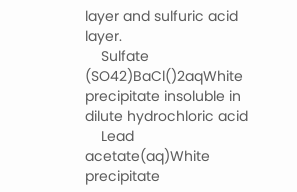layer and sulfuric acid layer.
    Sulfate (SO42)BaCl()2aqWhite precipitate insoluble in dilute hydrochloric acid
    Lead acetate(aq)White precipitate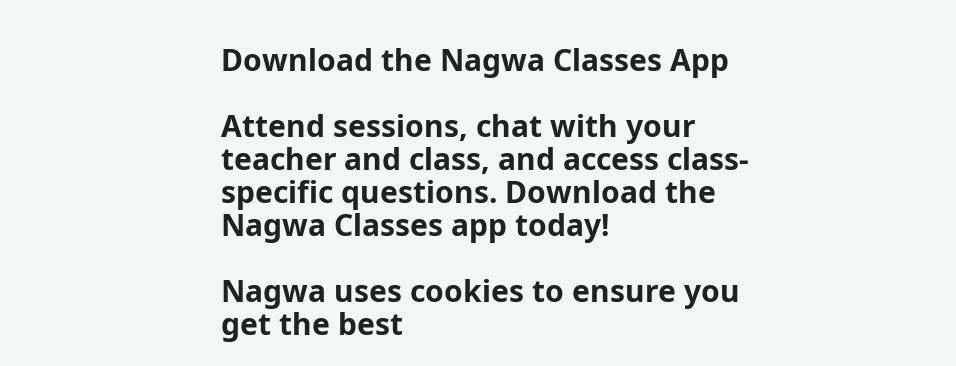Download the Nagwa Classes App

Attend sessions, chat with your teacher and class, and access class-specific questions. Download the Nagwa Classes app today!

Nagwa uses cookies to ensure you get the best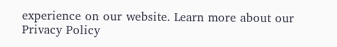experience on our website. Learn more about our Privacy Policy